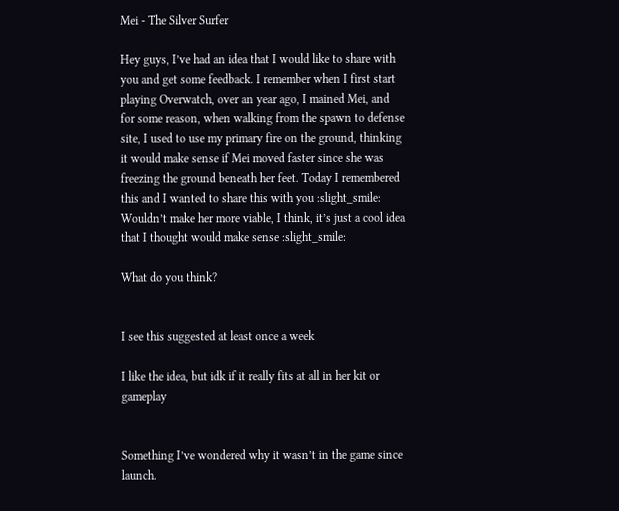Mei - The Silver Surfer

Hey guys, I’ve had an idea that I would like to share with you and get some feedback. I remember when I first start playing Overwatch, over an year ago, I mained Mei, and for some reason, when walking from the spawn to defense site, I used to use my primary fire on the ground, thinking it would make sense if Mei moved faster since she was freezing the ground beneath her feet. Today I remembered this and I wanted to share this with you :slight_smile:
Wouldn’t make her more viable, I think, it’s just a cool idea that I thought would make sense :slight_smile:

What do you think?


I see this suggested at least once a week

I like the idea, but idk if it really fits at all in her kit or gameplay


Something I’ve wondered why it wasn’t in the game since launch.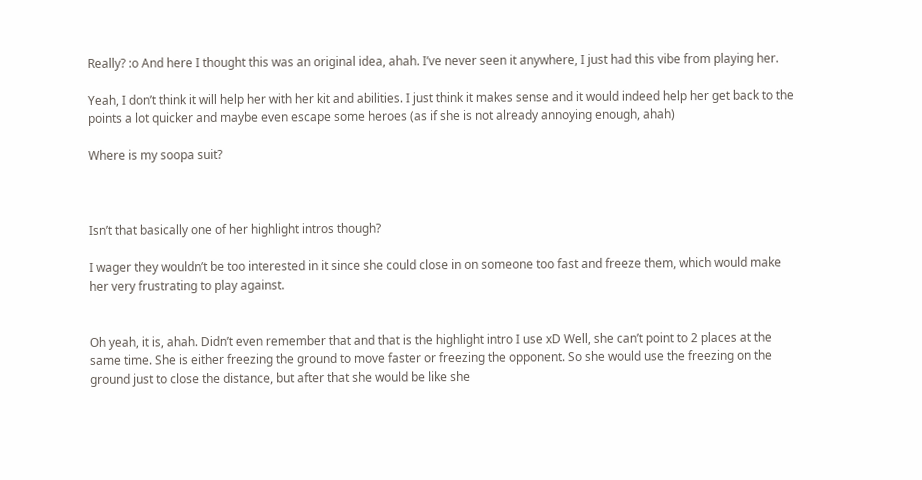Really? :o And here I thought this was an original idea, ahah. I’ve never seen it anywhere, I just had this vibe from playing her.

Yeah, I don’t think it will help her with her kit and abilities. I just think it makes sense and it would indeed help her get back to the points a lot quicker and maybe even escape some heroes (as if she is not already annoying enough, ahah)

Where is my soopa suit?



Isn’t that basically one of her highlight intros though?

I wager they wouldn’t be too interested in it since she could close in on someone too fast and freeze them, which would make her very frustrating to play against.


Oh yeah, it is, ahah. Didn’t even remember that and that is the highlight intro I use xD Well, she can’t point to 2 places at the same time. She is either freezing the ground to move faster or freezing the opponent. So she would use the freezing on the ground just to close the distance, but after that she would be like she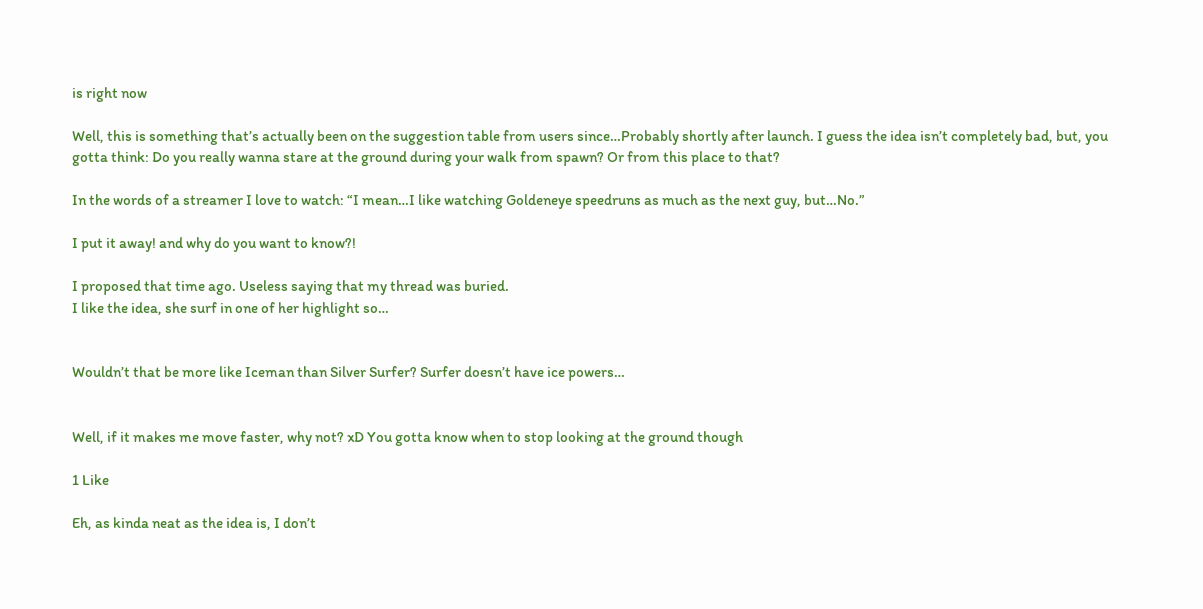is right now

Well, this is something that’s actually been on the suggestion table from users since…Probably shortly after launch. I guess the idea isn’t completely bad, but, you gotta think: Do you really wanna stare at the ground during your walk from spawn? Or from this place to that?

In the words of a streamer I love to watch: “I mean…I like watching Goldeneye speedruns as much as the next guy, but…No.”

I put it away! and why do you want to know?!

I proposed that time ago. Useless saying that my thread was buried.
I like the idea, she surf in one of her highlight so…


Wouldn’t that be more like Iceman than Silver Surfer? Surfer doesn’t have ice powers…


Well, if it makes me move faster, why not? xD You gotta know when to stop looking at the ground though

1 Like

Eh, as kinda neat as the idea is, I don’t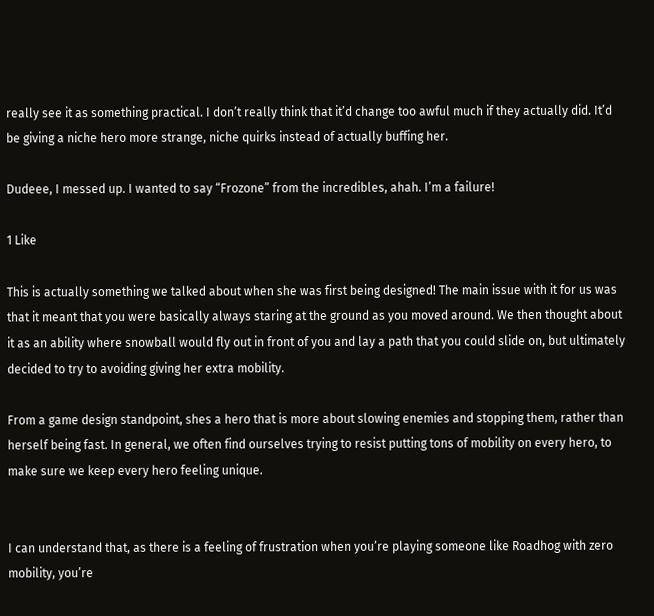really see it as something practical. I don’t really think that it’d change too awful much if they actually did. It’d be giving a niche hero more strange, niche quirks instead of actually buffing her.

Dudeee, I messed up. I wanted to say “Frozone” from the incredibles, ahah. I’m a failure!

1 Like

This is actually something we talked about when she was first being designed! The main issue with it for us was that it meant that you were basically always staring at the ground as you moved around. We then thought about it as an ability where snowball would fly out in front of you and lay a path that you could slide on, but ultimately decided to try to avoiding giving her extra mobility.

From a game design standpoint, shes a hero that is more about slowing enemies and stopping them, rather than herself being fast. In general, we often find ourselves trying to resist putting tons of mobility on every hero, to make sure we keep every hero feeling unique.


I can understand that, as there is a feeling of frustration when you’re playing someone like Roadhog with zero mobility, you’re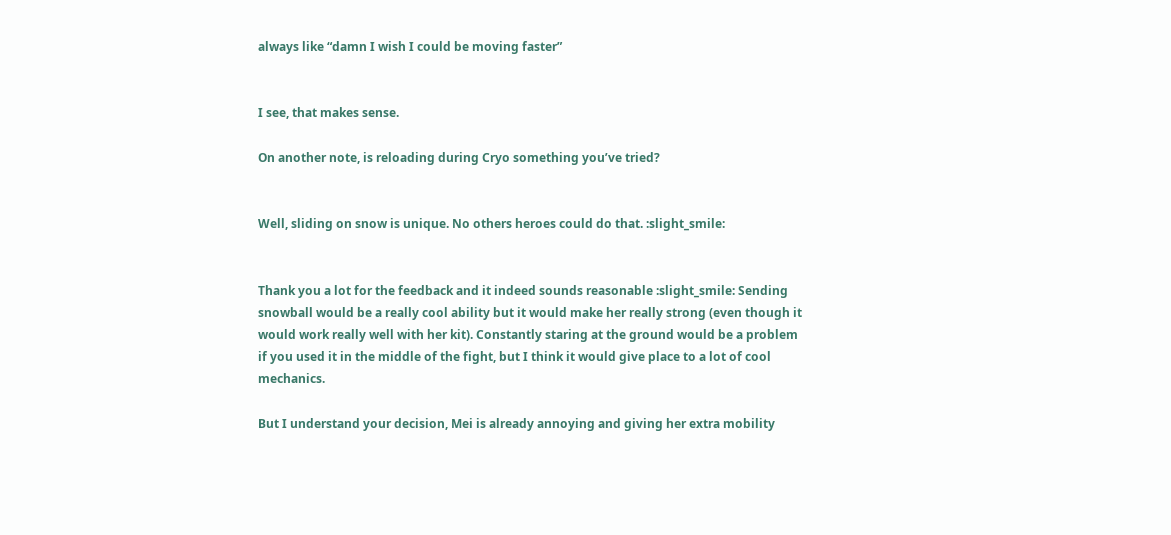always like “damn I wish I could be moving faster”


I see, that makes sense.

On another note, is reloading during Cryo something you’ve tried?


Well, sliding on snow is unique. No others heroes could do that. :slight_smile:


Thank you a lot for the feedback and it indeed sounds reasonable :slight_smile: Sending snowball would be a really cool ability but it would make her really strong (even though it would work really well with her kit). Constantly staring at the ground would be a problem if you used it in the middle of the fight, but I think it would give place to a lot of cool mechanics.

But I understand your decision, Mei is already annoying and giving her extra mobility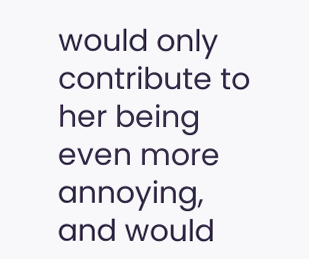would only contribute to her being even more annoying, and would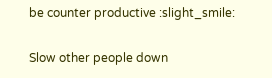be counter productive :slight_smile:


Slow other people down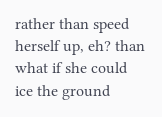rather than speed herself up, eh? than what if she could ice the ground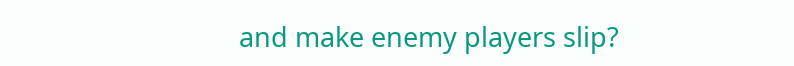and make enemy players slip?